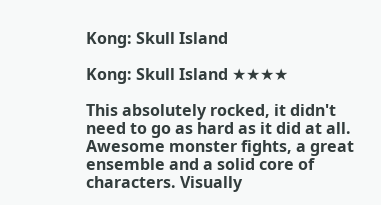Kong: Skull Island

Kong: Skull Island ★★★★

This absolutely rocked, it didn't need to go as hard as it did at all. Awesome monster fights, a great ensemble and a solid core of characters. Visually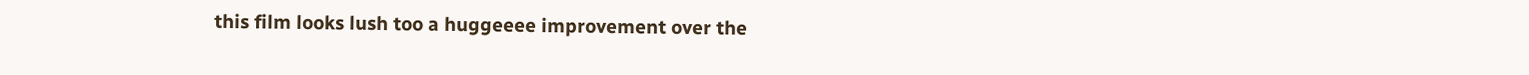this film looks lush too a huggeeee improvement over the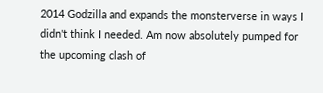2014 Godzilla and expands the monsterverse in ways I didn't think I needed. Am now absolutely pumped for the upcoming clash of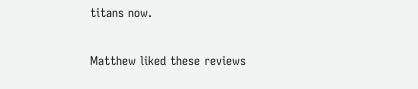titans now.

Matthew liked these reviews